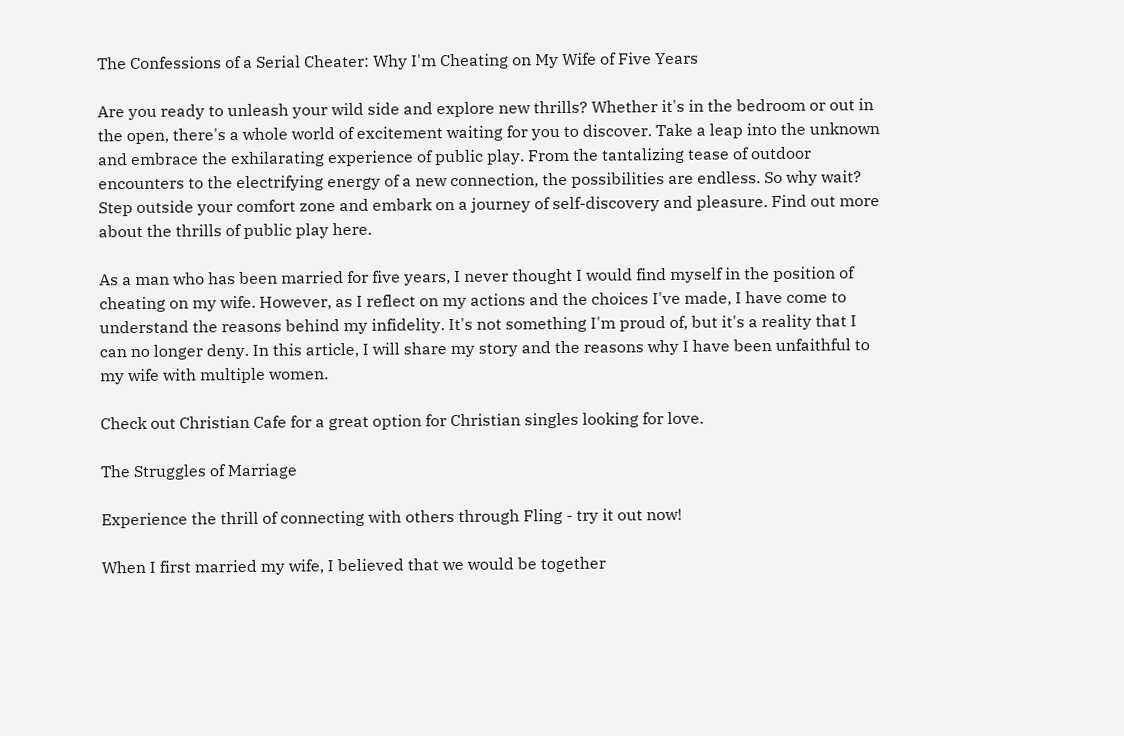The Confessions of a Serial Cheater: Why I'm Cheating on My Wife of Five Years

Are you ready to unleash your wild side and explore new thrills? Whether it's in the bedroom or out in the open, there's a whole world of excitement waiting for you to discover. Take a leap into the unknown and embrace the exhilarating experience of public play. From the tantalizing tease of outdoor encounters to the electrifying energy of a new connection, the possibilities are endless. So why wait? Step outside your comfort zone and embark on a journey of self-discovery and pleasure. Find out more about the thrills of public play here.

As a man who has been married for five years, I never thought I would find myself in the position of cheating on my wife. However, as I reflect on my actions and the choices I've made, I have come to understand the reasons behind my infidelity. It's not something I'm proud of, but it's a reality that I can no longer deny. In this article, I will share my story and the reasons why I have been unfaithful to my wife with multiple women.

Check out Christian Cafe for a great option for Christian singles looking for love.

The Struggles of Marriage

Experience the thrill of connecting with others through Fling - try it out now!

When I first married my wife, I believed that we would be together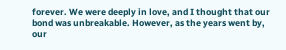forever. We were deeply in love, and I thought that our bond was unbreakable. However, as the years went by, our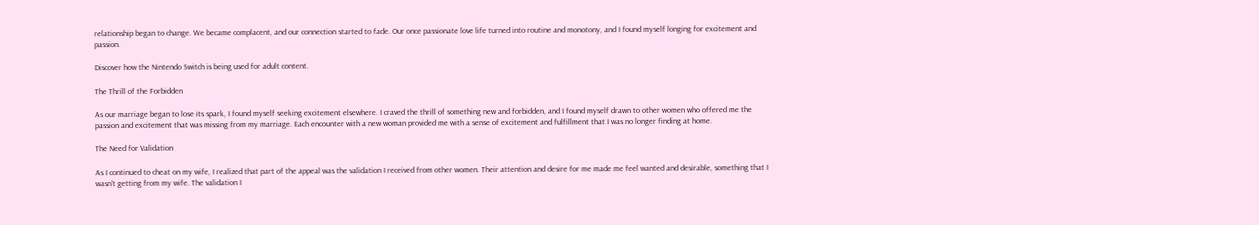relationship began to change. We became complacent, and our connection started to fade. Our once passionate love life turned into routine and monotony, and I found myself longing for excitement and passion.

Discover how the Nintendo Switch is being used for adult content.

The Thrill of the Forbidden

As our marriage began to lose its spark, I found myself seeking excitement elsewhere. I craved the thrill of something new and forbidden, and I found myself drawn to other women who offered me the passion and excitement that was missing from my marriage. Each encounter with a new woman provided me with a sense of excitement and fulfillment that I was no longer finding at home.

The Need for Validation

As I continued to cheat on my wife, I realized that part of the appeal was the validation I received from other women. Their attention and desire for me made me feel wanted and desirable, something that I wasn't getting from my wife. The validation I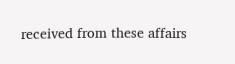received from these affairs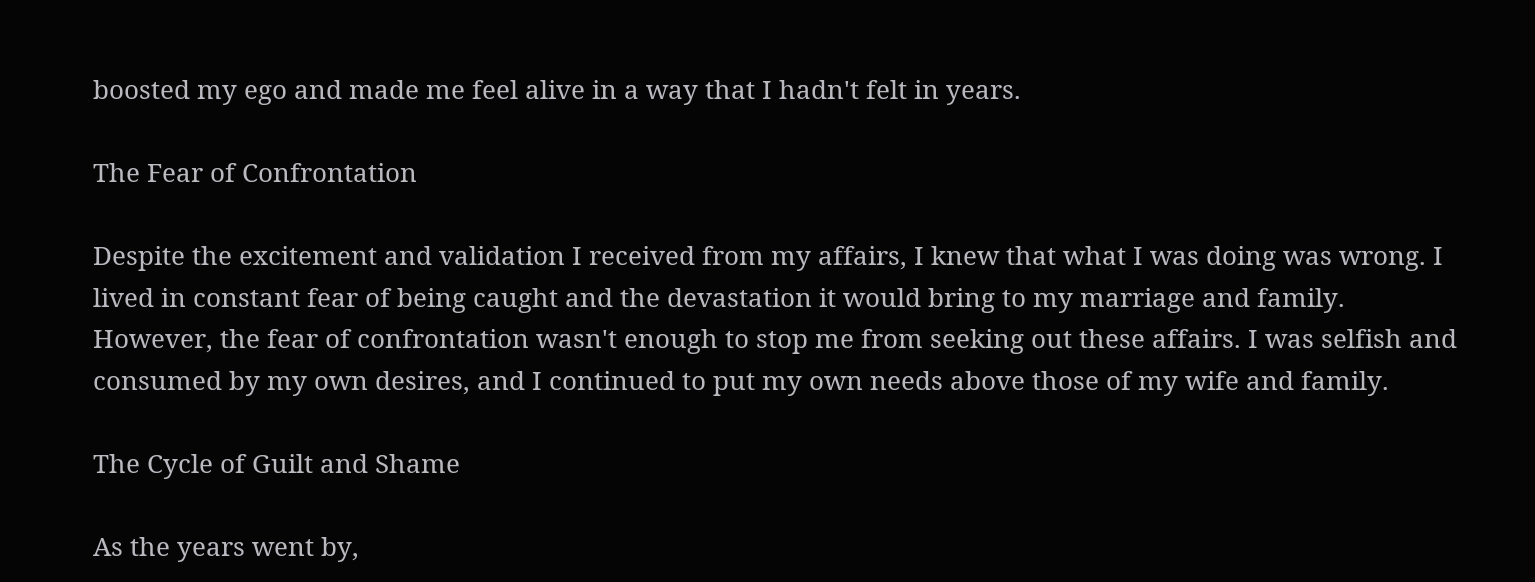boosted my ego and made me feel alive in a way that I hadn't felt in years.

The Fear of Confrontation

Despite the excitement and validation I received from my affairs, I knew that what I was doing was wrong. I lived in constant fear of being caught and the devastation it would bring to my marriage and family. However, the fear of confrontation wasn't enough to stop me from seeking out these affairs. I was selfish and consumed by my own desires, and I continued to put my own needs above those of my wife and family.

The Cycle of Guilt and Shame

As the years went by,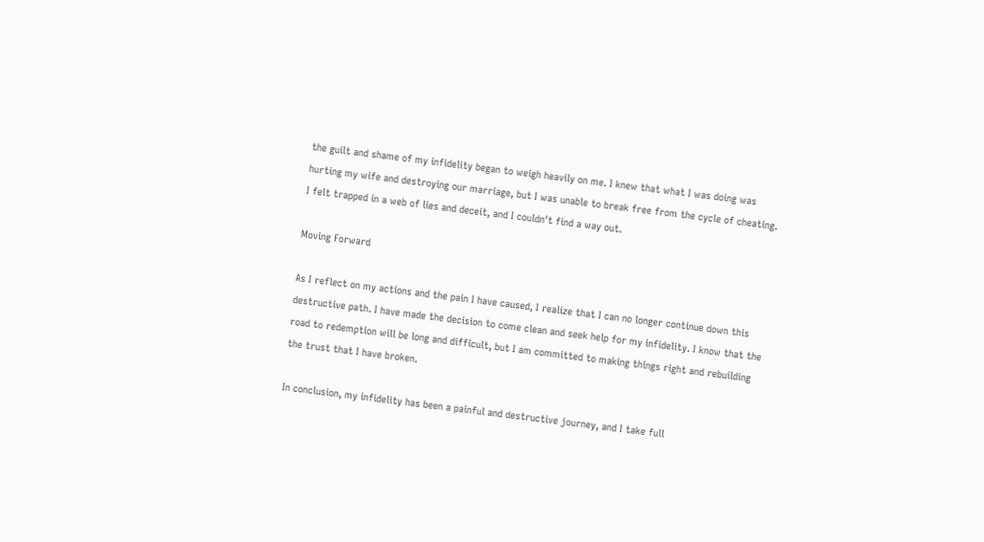the guilt and shame of my infidelity began to weigh heavily on me. I knew that what I was doing was hurting my wife and destroying our marriage, but I was unable to break free from the cycle of cheating. I felt trapped in a web of lies and deceit, and I couldn't find a way out.

Moving Forward

As I reflect on my actions and the pain I have caused, I realize that I can no longer continue down this destructive path. I have made the decision to come clean and seek help for my infidelity. I know that the road to redemption will be long and difficult, but I am committed to making things right and rebuilding the trust that I have broken.

In conclusion, my infidelity has been a painful and destructive journey, and I take full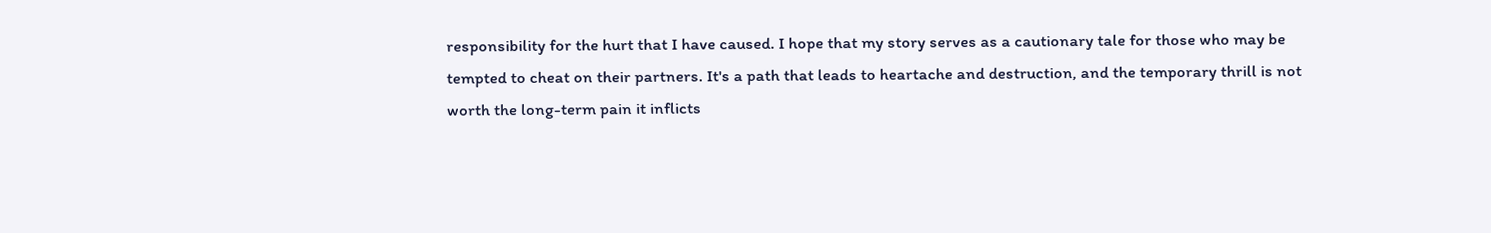responsibility for the hurt that I have caused. I hope that my story serves as a cautionary tale for those who may be tempted to cheat on their partners. It's a path that leads to heartache and destruction, and the temporary thrill is not worth the long-term pain it inflicts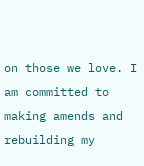on those we love. I am committed to making amends and rebuilding my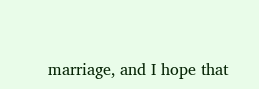marriage, and I hope that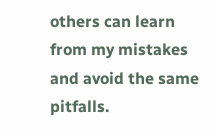others can learn from my mistakes and avoid the same pitfalls.